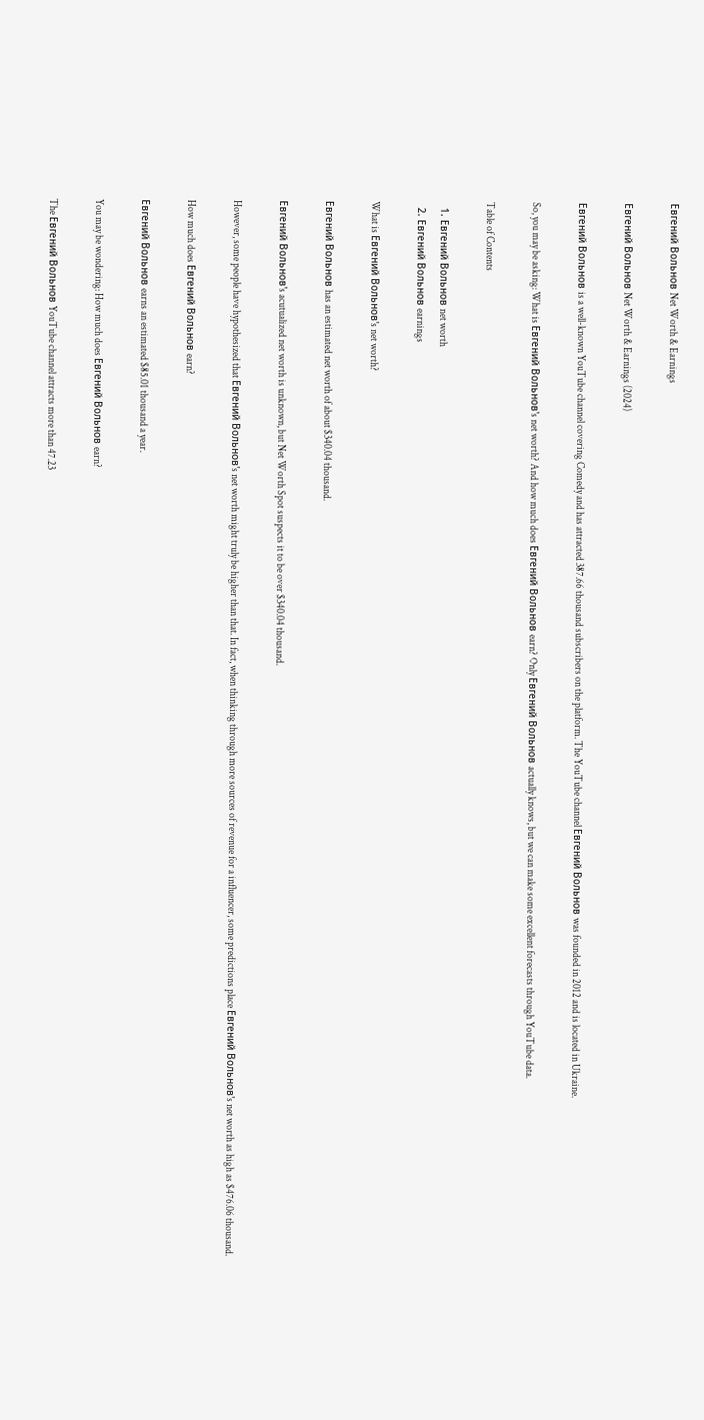Евгений Вольнов Net Worth & Earnings

Евгений Вольнов Net Worth & Earnings (2024)

Евгений Вольнов is a well-known YouTube channel covering Comedy and has attracted 387.66 thousand subscribers on the platform. The YouTube channel Евгений Вольнов was founded in 2012 and is located in Ukraine.

So, you may be asking: What is Евгений Вольнов's net worth? And how much does Евгений Вольнов earn? Only Евгений Вольнов actually knows, but we can make some excellent forecasts through YouTube data.

Table of Contents

  1. Евгений Вольнов net worth
  2. Евгений Вольнов earnings

What is Евгений Вольнов's net worth?

Евгений Вольнов has an estimated net worth of about $340.04 thousand.

Евгений Вольнов's acutualized net worth is unknown, but Net Worth Spot suspects it to be over $340.04 thousand.

However, some people have hypothesized that Евгений Вольнов's net worth might truly be higher than that. In fact, when thinking through more sources of revenue for a influencer, some predictions place Евгений Вольнов's net worth as high as $476.06 thousand.

How much does Евгений Вольнов earn?

Евгений Вольнов earns an estimated $85.01 thousand a year.

You may be wondering: How much does Евгений Вольнов earn?

The Евгений Вольнов YouTube channel attracts more than 47.23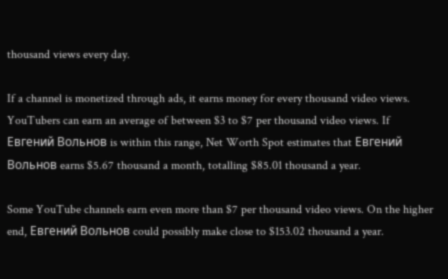thousand views every day.

If a channel is monetized through ads, it earns money for every thousand video views. YouTubers can earn an average of between $3 to $7 per thousand video views. If Евгений Вольнов is within this range, Net Worth Spot estimates that Евгений Вольнов earns $5.67 thousand a month, totalling $85.01 thousand a year.

Some YouTube channels earn even more than $7 per thousand video views. On the higher end, Евгений Вольнов could possibly make close to $153.02 thousand a year.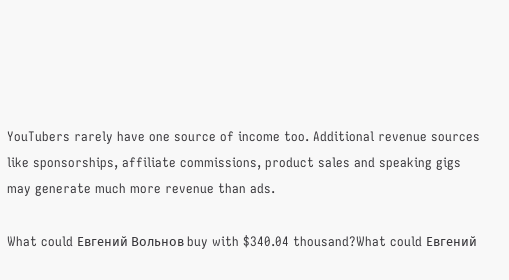YouTubers rarely have one source of income too. Additional revenue sources like sponsorships, affiliate commissions, product sales and speaking gigs may generate much more revenue than ads.

What could Евгений Вольнов buy with $340.04 thousand?What could Евгений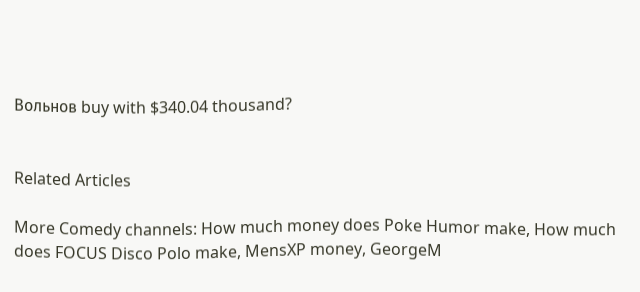Вольнов buy with $340.04 thousand?


Related Articles

More Comedy channels: How much money does Poke Humor make, How much does FOCUS Disco Polo make, MensXP money, GeorgeM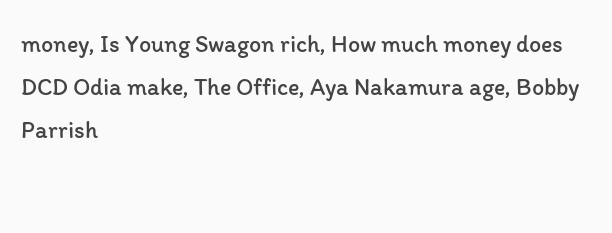money, Is Young Swagon rich, How much money does DCD Odia make, The Office, Aya Nakamura age, Bobby Parrish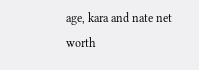age, kara and nate net worth